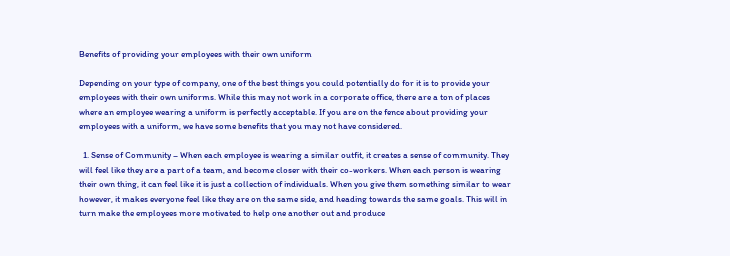Benefits of providing your employees with their own uniform

Depending on your type of company, one of the best things you could potentially do for it is to provide your employees with their own uniforms. While this may not work in a corporate office, there are a ton of places where an employee wearing a uniform is perfectly acceptable. If you are on the fence about providing your employees with a uniform, we have some benefits that you may not have considered.

  1. Sense of Community – When each employee is wearing a similar outfit, it creates a sense of community. They will feel like they are a part of a team, and become closer with their co-workers. When each person is wearing their own thing, it can feel like it is just a collection of individuals. When you give them something similar to wear however, it makes everyone feel like they are on the same side, and heading towards the same goals. This will in turn make the employees more motivated to help one another out and produce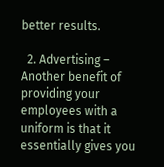better results.

  2. Advertising – Another benefit of providing your employees with a uniform is that it essentially gives you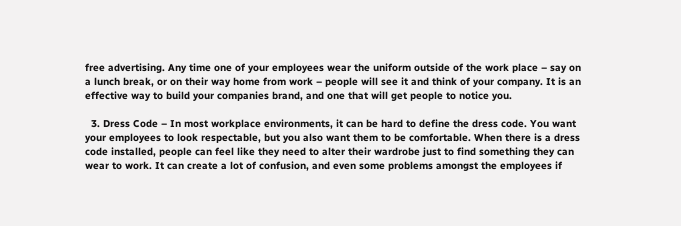free advertising. Any time one of your employees wear the uniform outside of the work place – say on a lunch break, or on their way home from work – people will see it and think of your company. It is an effective way to build your companies brand, and one that will get people to notice you.

  3. Dress Code – In most workplace environments, it can be hard to define the dress code. You want your employees to look respectable, but you also want them to be comfortable. When there is a dress code installed, people can feel like they need to alter their wardrobe just to find something they can wear to work. It can create a lot of confusion, and even some problems amongst the employees if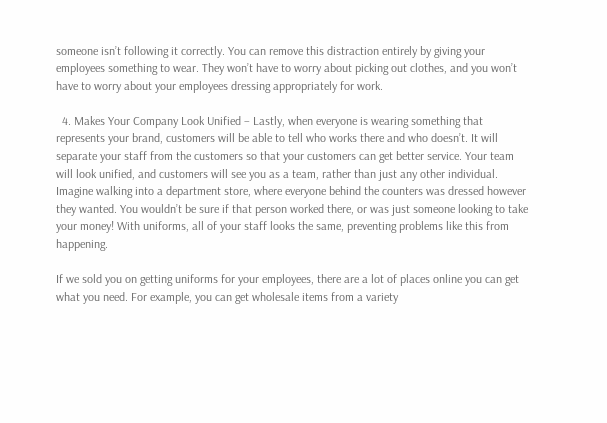someone isn’t following it correctly. You can remove this distraction entirely by giving your employees something to wear. They won’t have to worry about picking out clothes, and you won’t have to worry about your employees dressing appropriately for work.

  4. Makes Your Company Look Unified – Lastly, when everyone is wearing something that represents your brand, customers will be able to tell who works there and who doesn’t. It will separate your staff from the customers so that your customers can get better service. Your team will look unified, and customers will see you as a team, rather than just any other individual. Imagine walking into a department store, where everyone behind the counters was dressed however they wanted. You wouldn’t be sure if that person worked there, or was just someone looking to take your money! With uniforms, all of your staff looks the same, preventing problems like this from happening.

If we sold you on getting uniforms for your employees, there are a lot of places online you can get what you need. For example, you can get wholesale items from a variety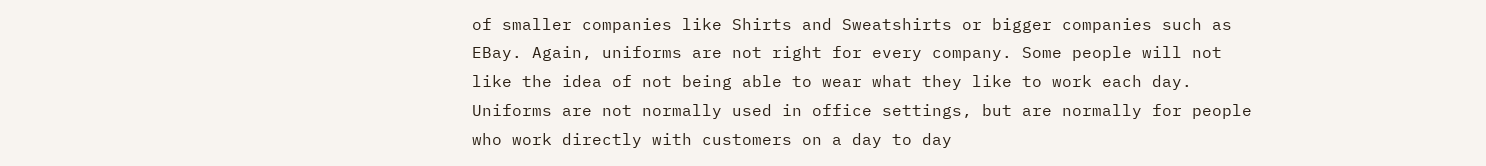of smaller companies like Shirts and Sweatshirts or bigger companies such as EBay. Again, uniforms are not right for every company. Some people will not like the idea of not being able to wear what they like to work each day. Uniforms are not normally used in office settings, but are normally for people who work directly with customers on a day to day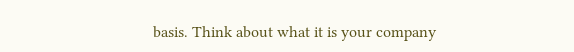basis. Think about what it is your company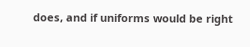does, and if uniforms would be right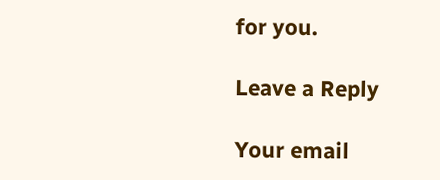for you.

Leave a Reply

Your email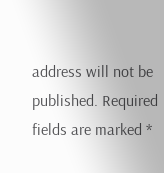address will not be published. Required fields are marked *